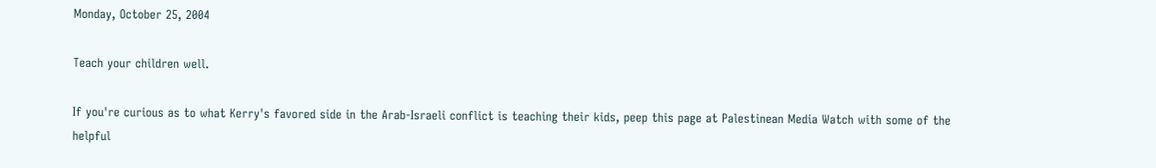Monday, October 25, 2004

Teach your children well.

If you're curious as to what Kerry's favored side in the Arab-Israeli conflict is teaching their kids, peep this page at Palestinean Media Watch with some of the helpful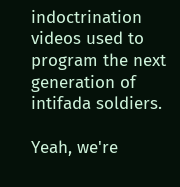indoctrination videos used to program the next generation of intifada soldiers.

Yeah, we're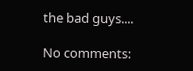the bad guys....

No comments: